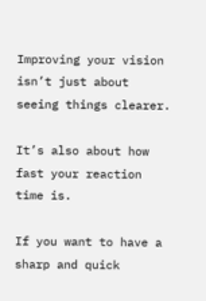Improving your vision isn’t just about seeing things clearer.

It’s also about how fast your reaction time is.

If you want to have a sharp and quick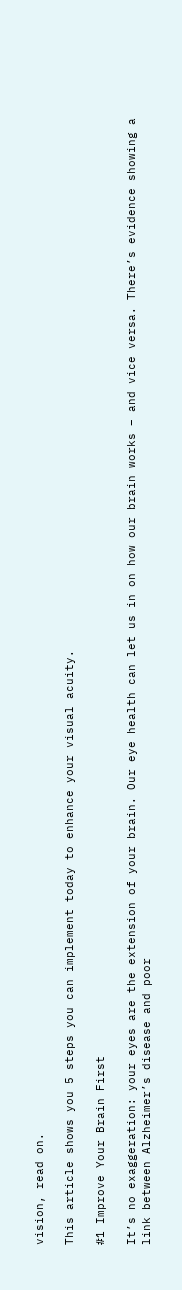vision, read on.

This article shows you 5 steps you can implement today to enhance your visual acuity.

#1 Improve Your Brain First

It’s no exaggeration: your eyes are the extension of your brain. Our eye health can let us in on how our brain works – and vice versa. There’s evidence showing a link between Alzheimer’s disease and poor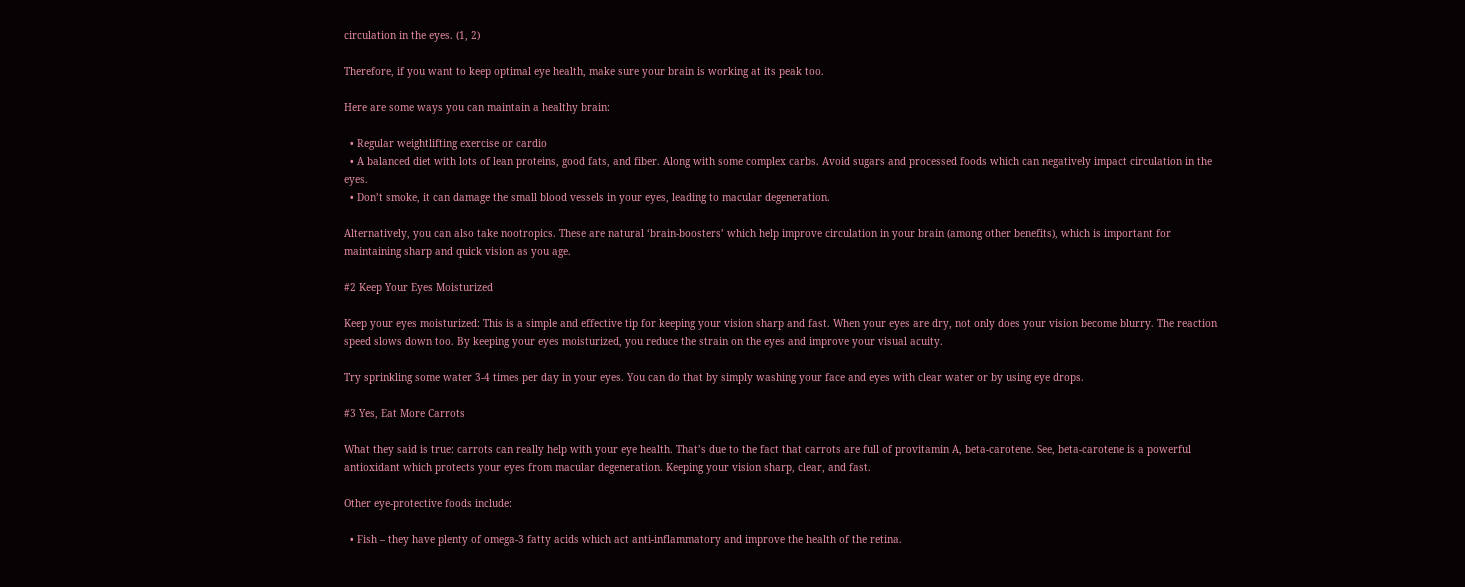circulation in the eyes. (1, 2)

Therefore, if you want to keep optimal eye health, make sure your brain is working at its peak too.

Here are some ways you can maintain a healthy brain:

  • Regular weightlifting exercise or cardio
  • A balanced diet with lots of lean proteins, good fats, and fiber. Along with some complex carbs. Avoid sugars and processed foods which can negatively impact circulation in the eyes.
  • Don’t smoke, it can damage the small blood vessels in your eyes, leading to macular degeneration.

Alternatively, you can also take nootropics. These are natural ‘brain-boosters’ which help improve circulation in your brain (among other benefits), which is important for maintaining sharp and quick vision as you age.

#2 Keep Your Eyes Moisturized

Keep your eyes moisturized: This is a simple and effective tip for keeping your vision sharp and fast. When your eyes are dry, not only does your vision become blurry. The reaction speed slows down too. By keeping your eyes moisturized, you reduce the strain on the eyes and improve your visual acuity.

Try sprinkling some water 3-4 times per day in your eyes. You can do that by simply washing your face and eyes with clear water or by using eye drops.

#3 Yes, Eat More Carrots

What they said is true: carrots can really help with your eye health. That’s due to the fact that carrots are full of provitamin A, beta-carotene. See, beta-carotene is a powerful antioxidant which protects your eyes from macular degeneration. Keeping your vision sharp, clear, and fast.

Other eye-protective foods include:

  • Fish – they have plenty of omega-3 fatty acids which act anti-inflammatory and improve the health of the retina.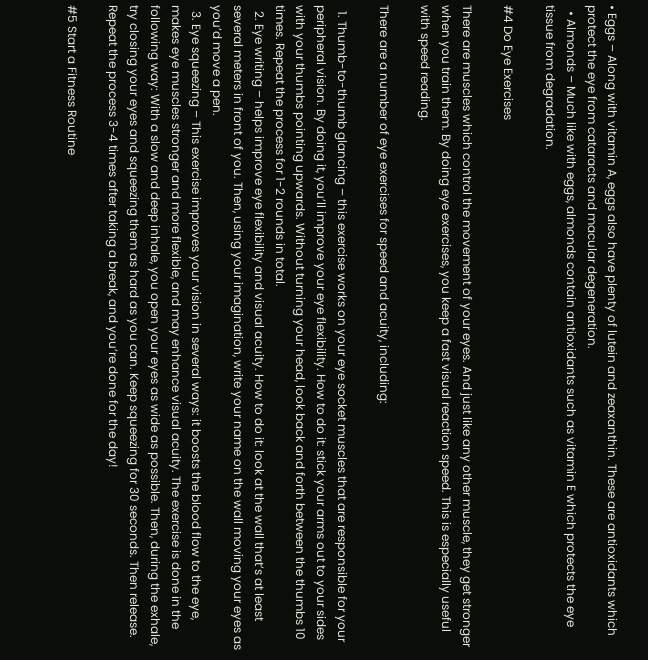• Eggs – Along with vitamin A, eggs also have plenty of lutein and zeaxanthin. These are antioxidants which protect the eye from cataracts and macular degeneration.
  • Almonds – Much like with eggs, almonds contain antioxidants such as vitamin E which protects the eye tissue from degradation.

#4 Do Eye Exercises

There are muscles which control the movement of your eyes. And just like any other muscle, they get stronger when you train them. By doing eye exercises, you keep a fast visual reaction speed. This is especially useful with speed reading.

There are a number of eye exercises for speed and acuity, including:

  1. Thumb-to-thumb glancing – this exercise works on your eye socket muscles that are responsible for your peripheral vision. By doing it, you’ll improve your eye flexibility. How to do it: stick your arms out to your sides with your thumbs pointing upwards. Without turning your head, look back and forth between the thumbs 10 times. Repeat the process for 1-2 rounds in total.
  2. Eye writing – helps improve eye flexibility and visual acuity. How to do it: look at the wall that’s at least several meters in front of you. Then, using your imagination, write your name on the wall moving your eyes as you’d move a pen.
  3. Eye squeezing – This exercise improves your vision in several ways: it boosts the blood flow to the eye, makes eye muscles stronger and more flexible, and may enhance visual acuity. The exercise is done in the following way: With a slow and deep inhale, you open your eyes as wide as possible. Then, during the exhale, try closing your eyes and squeezing them as hard as you can. Keep squeezing for 30 seconds. Then release. Repeat the process 3-4 times after taking a break, and you’re done for the day!

#5 Start a Fitness Routine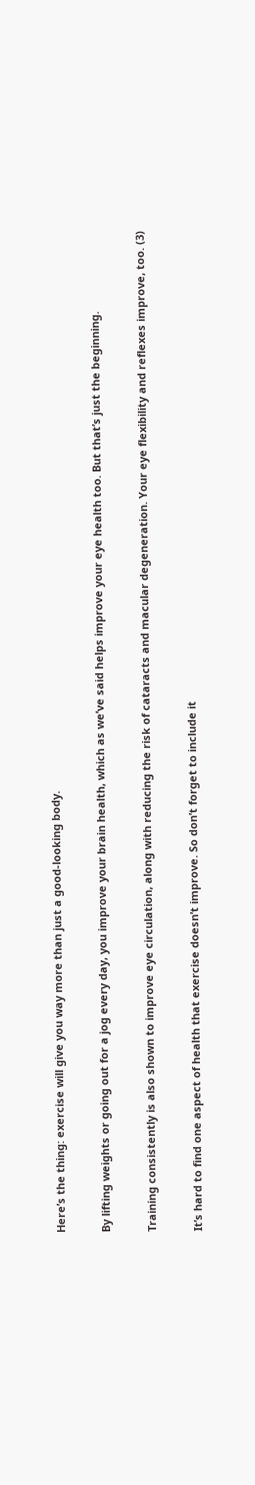Here’s the thing: exercise will give you way more than just a good-looking body.

By lifting weights or going out for a jog every day, you improve your brain health, which as we’ve said helps improve your eye health too. But that’s just the beginning.

Training consistently is also shown to improve eye circulation, along with reducing the risk of cataracts and macular degeneration. Your eye flexibility and reflexes improve, too. (3)

It’s hard to find one aspect of health that exercise doesn’t improve. So don’t forget to include it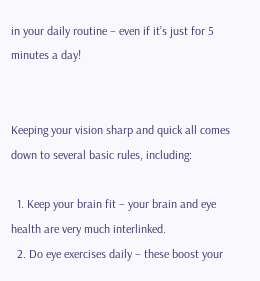in your daily routine – even if it’s just for 5 minutes a day!


Keeping your vision sharp and quick all comes down to several basic rules, including:

  1. Keep your brain fit – your brain and eye health are very much interlinked.
  2. Do eye exercises daily – these boost your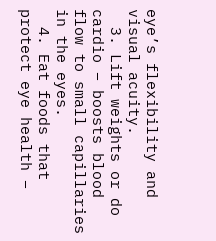eye’s flexibility and visual acuity.
  3. Lift weights or do cardio – boosts blood flow to small capillaries in the eyes.
  4. Eat foods that protect eye health –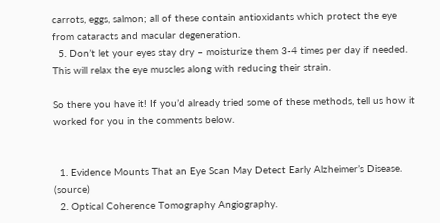carrots, eggs, salmon; all of these contain antioxidants which protect the eye from cataracts and macular degeneration.
  5. Don’t let your eyes stay dry – moisturize them 3-4 times per day if needed. This will relax the eye muscles along with reducing their strain.

So there you have it! If you’d already tried some of these methods, tell us how it worked for you in the comments below.


  1. Evidence Mounts That an Eye Scan May Detect Early Alzheimer’s Disease. (source)
  2. Optical Coherence Tomography Angiography.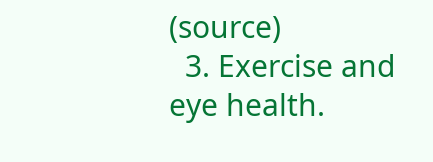(source)
  3. Exercise and eye health.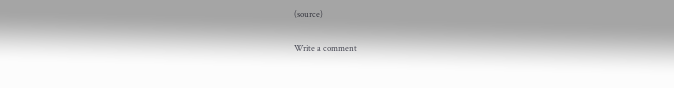(source)

Write a comment